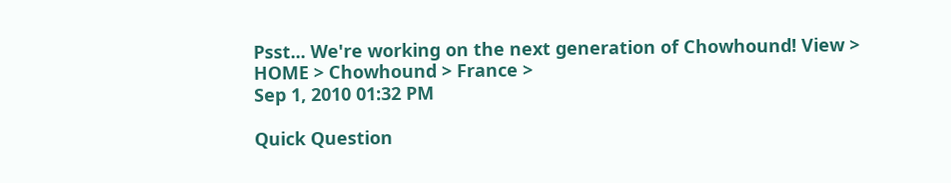Psst... We're working on the next generation of Chowhound! View >
HOME > Chowhound > France >
Sep 1, 2010 01:32 PM

Quick Question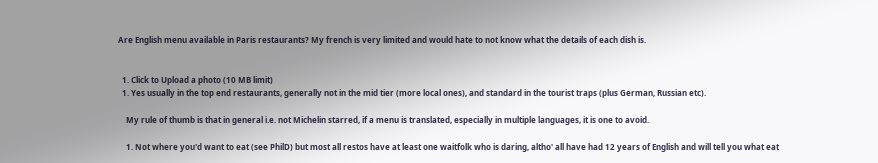Are English menu available in Paris restaurants? My french is very limited and would hate to not know what the details of each dish is.


  1. Click to Upload a photo (10 MB limit)
  1. Yes usually in the top end restaurants, generally not in the mid tier (more local ones), and standard in the tourist traps (plus German, Russian etc).

    My rule of thumb is that in general i.e. not Michelin starred, if a menu is translated, especially in multiple languages, it is one to avoid.

    1. Not where you'd want to eat (see PhilD) but most all restos have at least one waitfolk who is daring, altho' all have had 12 years of English and will tell you what eat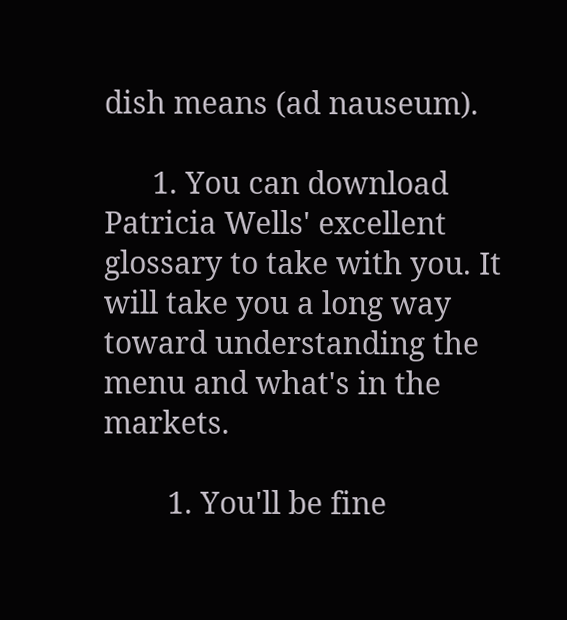dish means (ad nauseum).

      1. You can download Patricia Wells' excellent glossary to take with you. It will take you a long way toward understanding the menu and what's in the markets.

        1. You'll be fine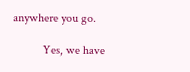anywhere you go.

          Yes, we have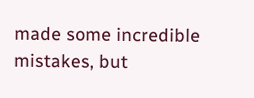made some incredible mistakes, but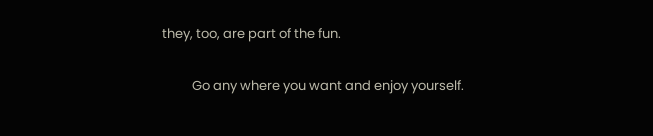they, too, are part of the fun.

          Go any where you want and enjoy yourself.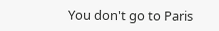You don't go to Paris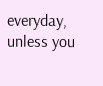everyday, unless you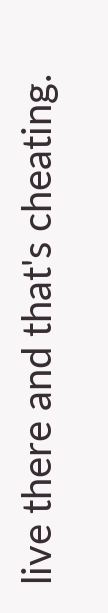live there and that's cheating.